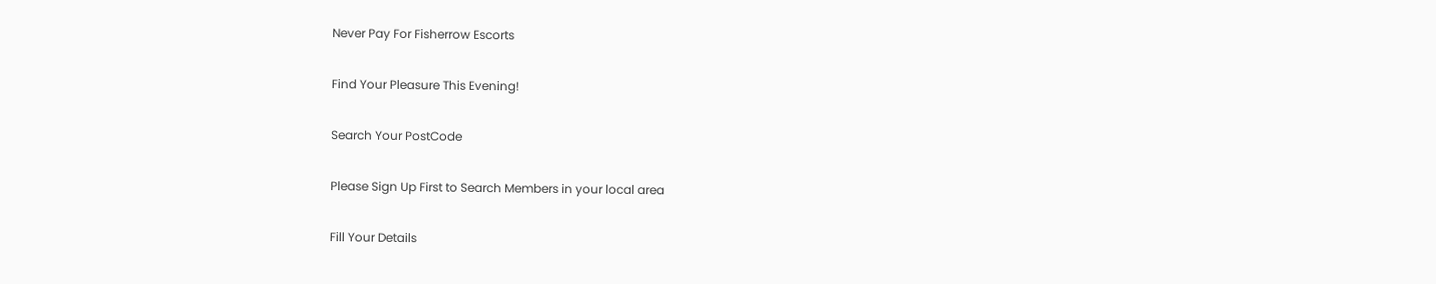Never Pay For Fisherrow Escorts

Find Your Pleasure This Evening!

Search Your PostCode

Please Sign Up First to Search Members in your local area

Fill Your Details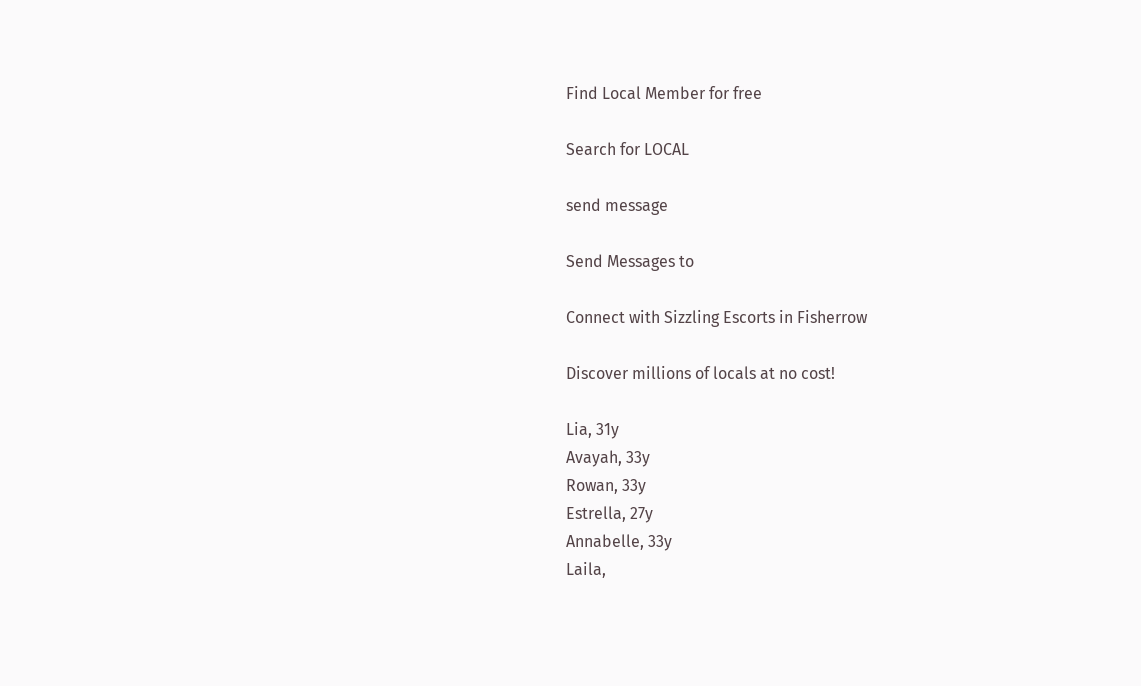Find Local Member for free

Search for LOCAL

send message

Send Messages to

Connect with Sizzling Escorts in Fisherrow

Discover millions of locals at no cost!

Lia, 31y
Avayah, 33y
Rowan, 33y
Estrella, 27y
Annabelle, 33y
Laila,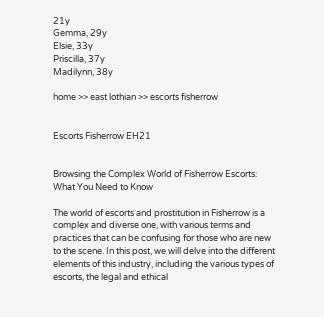21y
Gemma, 29y
Elsie, 33y
Priscilla, 37y
Madilynn, 38y

home >> east lothian >> escorts fisherrow


Escorts Fisherrow EH21


Browsing the Complex World of Fisherrow Escorts: What You Need to Know

The world of escorts and prostitution in Fisherrow is a complex and diverse one, with various terms and practices that can be confusing for those who are new to the scene. In this post, we will delve into the different elements of this industry, including the various types of escorts, the legal and ethical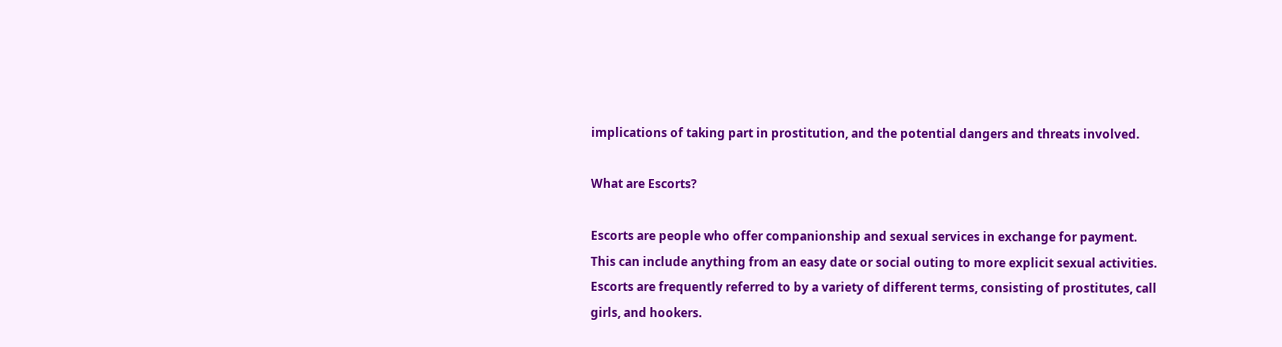implications of taking part in prostitution, and the potential dangers and threats involved.

What are Escorts?

Escorts are people who offer companionship and sexual services in exchange for payment. This can include anything from an easy date or social outing to more explicit sexual activities. Escorts are frequently referred to by a variety of different terms, consisting of prostitutes, call girls, and hookers.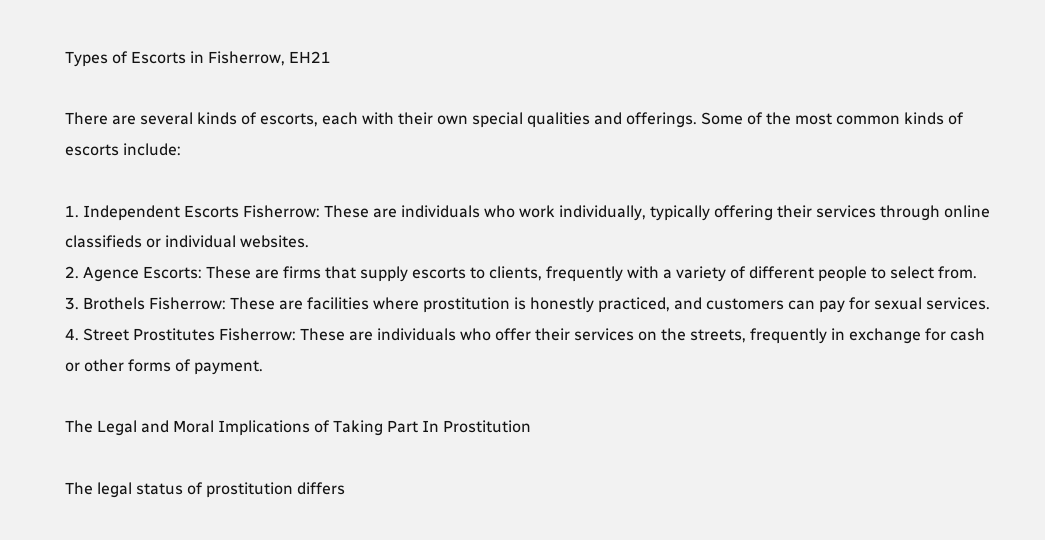Types of Escorts in Fisherrow, EH21

There are several kinds of escorts, each with their own special qualities and offerings. Some of the most common kinds of escorts include:

1. Independent Escorts Fisherrow: These are individuals who work individually, typically offering their services through online classifieds or individual websites.
2. Agence Escorts: These are firms that supply escorts to clients, frequently with a variety of different people to select from.
3. Brothels Fisherrow: These are facilities where prostitution is honestly practiced, and customers can pay for sexual services.
4. Street Prostitutes Fisherrow: These are individuals who offer their services on the streets, frequently in exchange for cash or other forms of payment.

The Legal and Moral Implications of Taking Part In Prostitution

The legal status of prostitution differs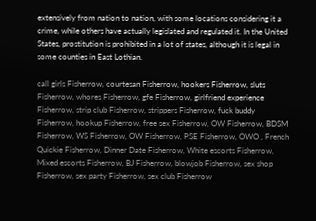extensively from nation to nation, with some locations considering it a crime, while others have actually legislated and regulated it. In the United States, prostitution is prohibited in a lot of states, although it is legal in some counties in East Lothian.

call girls Fisherrow, courtesan Fisherrow, hookers Fisherrow, sluts Fisherrow, whores Fisherrow, gfe Fisherrow, girlfriend experience Fisherrow, strip club Fisherrow, strippers Fisherrow, fuck buddy Fisherrow, hookup Fisherrow, free sex Fisherrow, OW Fisherrow, BDSM Fisherrow, WS Fisherrow, OW Fisherrow, PSE Fisherrow, OWO , French Quickie Fisherrow, Dinner Date Fisherrow, White escorts Fisherrow, Mixed escorts Fisherrow, BJ Fisherrow, blowjob Fisherrow, sex shop Fisherrow, sex party Fisherrow, sex club Fisherrow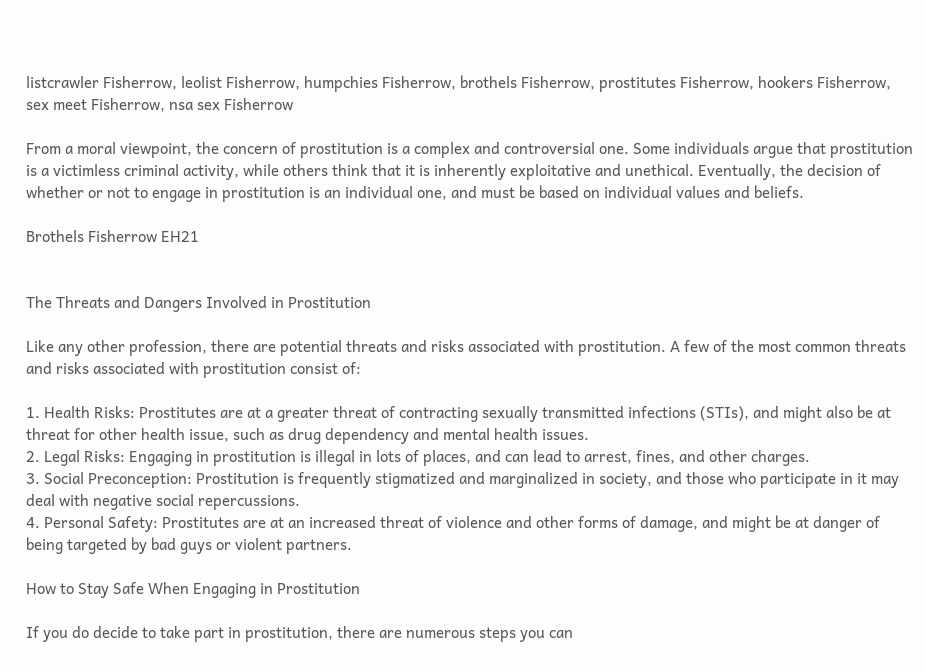listcrawler Fisherrow, leolist Fisherrow, humpchies Fisherrow, brothels Fisherrow, prostitutes Fisherrow, hookers Fisherrow, sex meet Fisherrow, nsa sex Fisherrow

From a moral viewpoint, the concern of prostitution is a complex and controversial one. Some individuals argue that prostitution is a victimless criminal activity, while others think that it is inherently exploitative and unethical. Eventually, the decision of whether or not to engage in prostitution is an individual one, and must be based on individual values and beliefs.

Brothels Fisherrow EH21


The Threats and Dangers Involved in Prostitution

Like any other profession, there are potential threats and risks associated with prostitution. A few of the most common threats and risks associated with prostitution consist of:

1. Health Risks: Prostitutes are at a greater threat of contracting sexually transmitted infections (STIs), and might also be at threat for other health issue, such as drug dependency and mental health issues.
2. Legal Risks: Engaging in prostitution is illegal in lots of places, and can lead to arrest, fines, and other charges.
3. Social Preconception: Prostitution is frequently stigmatized and marginalized in society, and those who participate in it may deal with negative social repercussions.
4. Personal Safety: Prostitutes are at an increased threat of violence and other forms of damage, and might be at danger of being targeted by bad guys or violent partners.

How to Stay Safe When Engaging in Prostitution

If you do decide to take part in prostitution, there are numerous steps you can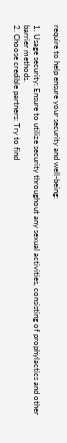require to help ensure your security and well-being:

1. Usage security: Ensure to utilize security throughout any sexual activities, consisting of prophylactics and other barrier methods.
2. Choose credible partners: Try to find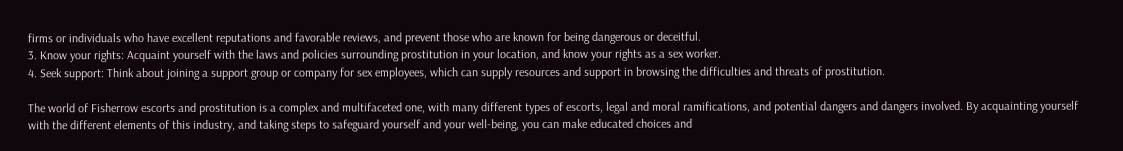firms or individuals who have excellent reputations and favorable reviews, and prevent those who are known for being dangerous or deceitful.
3. Know your rights: Acquaint yourself with the laws and policies surrounding prostitution in your location, and know your rights as a sex worker.
4. Seek support: Think about joining a support group or company for sex employees, which can supply resources and support in browsing the difficulties and threats of prostitution.

The world of Fisherrow escorts and prostitution is a complex and multifaceted one, with many different types of escorts, legal and moral ramifications, and potential dangers and dangers involved. By acquainting yourself with the different elements of this industry, and taking steps to safeguard yourself and your well-being, you can make educated choices and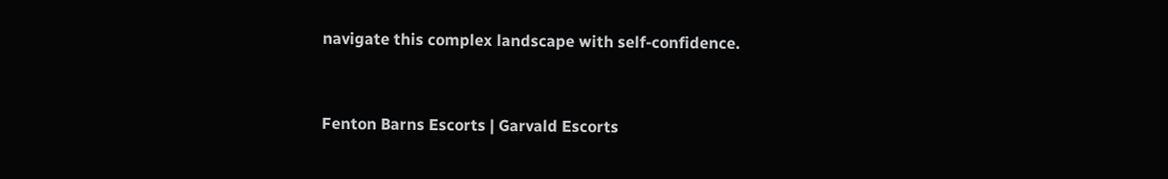navigate this complex landscape with self-confidence.


Fenton Barns Escorts | Garvald Escorts